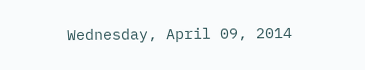Wednesday, April 09, 2014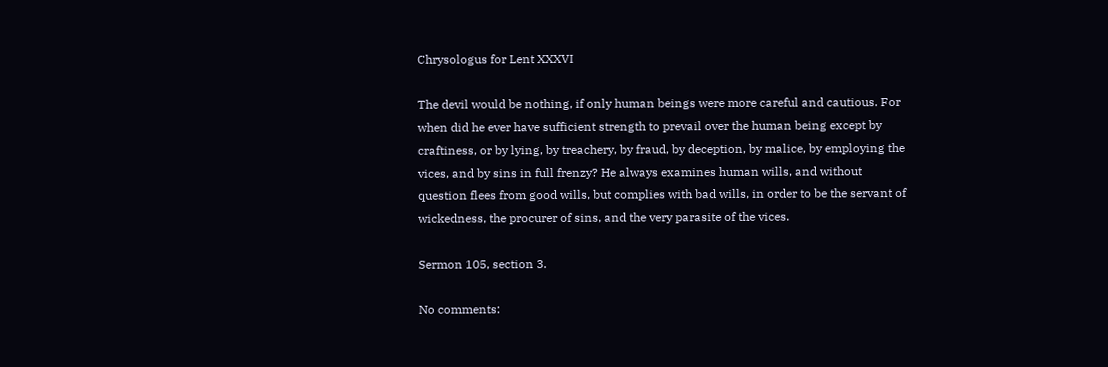Chrysologus for Lent XXXVI

The devil would be nothing, if only human beings were more careful and cautious. For when did he ever have sufficient strength to prevail over the human being except by craftiness, or by lying, by treachery, by fraud, by deception, by malice, by employing the vices, and by sins in full frenzy? He always examines human wills, and without question flees from good wills, but complies with bad wills, in order to be the servant of wickedness, the procurer of sins, and the very parasite of the vices.

Sermon 105, section 3.

No comments: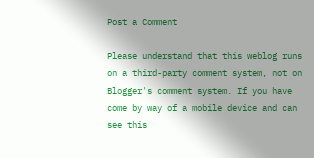Post a Comment

Please understand that this weblog runs on a third-party comment system, not on Blogger's comment system. If you have come by way of a mobile device and can see this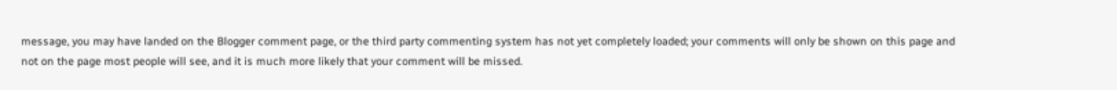message, you may have landed on the Blogger comment page, or the third party commenting system has not yet completely loaded; your comments will only be shown on this page and not on the page most people will see, and it is much more likely that your comment will be missed.